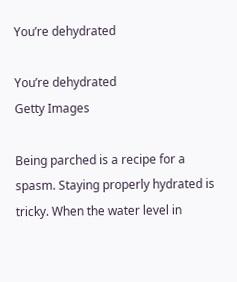You’re dehydrated

You’re dehydrated
Getty Images

Being parched is a recipe for a spasm. Staying properly hydrated is tricky. When the water level in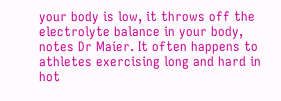your body is low, it throws off the electrolyte balance in your body, notes Dr Maier. It often happens to athletes exercising long and hard in hot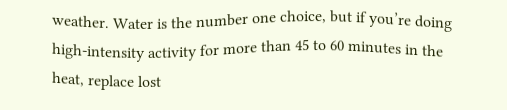weather. Water is the number one choice, but if you’re doing high-intensity activity for more than 45 to 60 minutes in the heat, replace lost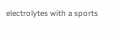electrolytes with a sports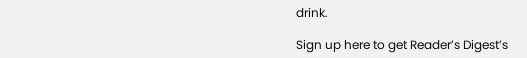drink.

Sign up here to get Reader’s Digest’s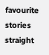favourite stories straight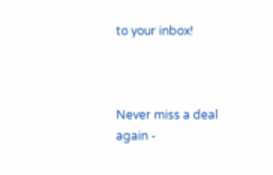to your inbox!



Never miss a deal again -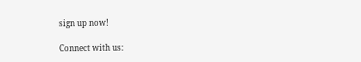sign up now!

Connect with us: